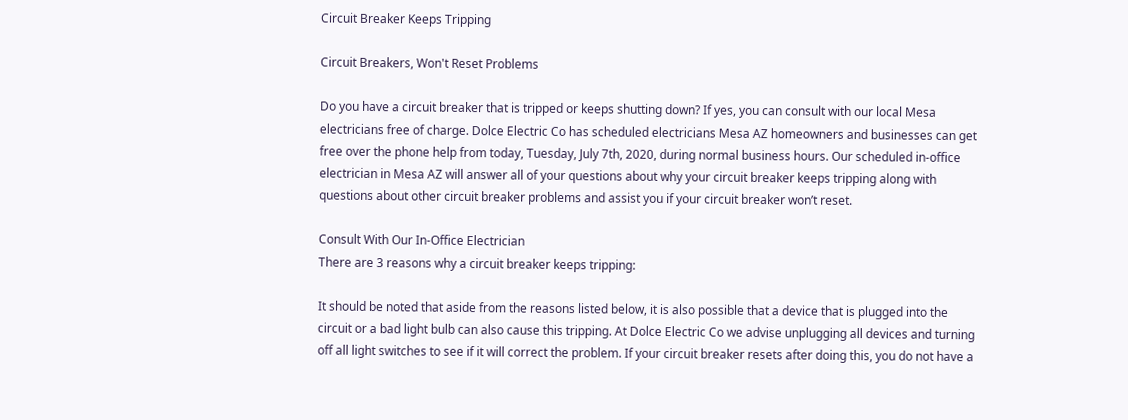Circuit Breaker Keeps Tripping

Circuit Breakers, Won't Reset Problems

Do you have a circuit breaker that is tripped or keeps shutting down? If yes, you can consult with our local Mesa electricians free of charge. Dolce Electric Co has scheduled electricians Mesa AZ homeowners and businesses can get free over the phone help from today, Tuesday, July 7th, 2020, during normal business hours. Our scheduled in-office electrician in Mesa AZ will answer all of your questions about why your circuit breaker keeps tripping along with questions about other circuit breaker problems and assist you if your circuit breaker won’t reset.

Consult With Our In-Office Electrician
There are 3 reasons why a circuit breaker keeps tripping:

It should be noted that aside from the reasons listed below, it is also possible that a device that is plugged into the circuit or a bad light bulb can also cause this tripping. At Dolce Electric Co we advise unplugging all devices and turning off all light switches to see if it will correct the problem. If your circuit breaker resets after doing this, you do not have a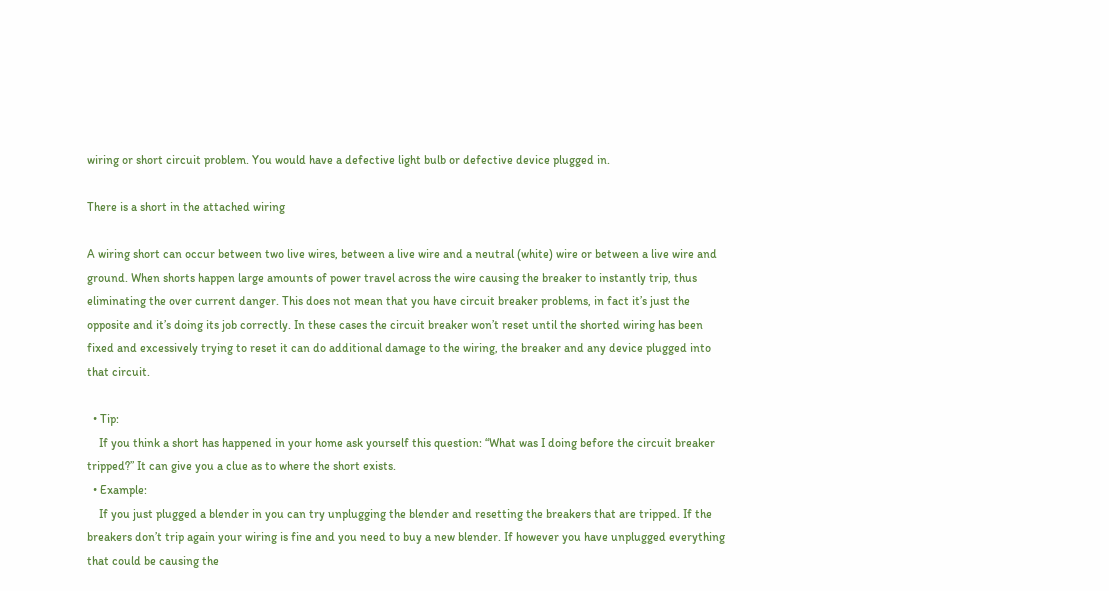wiring or short circuit problem. You would have a defective light bulb or defective device plugged in.

There is a short in the attached wiring

A wiring short can occur between two live wires, between a live wire and a neutral (white) wire or between a live wire and ground. When shorts happen large amounts of power travel across the wire causing the breaker to instantly trip, thus eliminating the over current danger. This does not mean that you have circuit breaker problems, in fact it’s just the opposite and it’s doing its job correctly. In these cases the circuit breaker won’t reset until the shorted wiring has been fixed and excessively trying to reset it can do additional damage to the wiring, the breaker and any device plugged into that circuit.

  • Tip:
    If you think a short has happened in your home ask yourself this question: “What was I doing before the circuit breaker tripped?” It can give you a clue as to where the short exists.
  • Example:
    If you just plugged a blender in you can try unplugging the blender and resetting the breakers that are tripped. If the breakers don’t trip again your wiring is fine and you need to buy a new blender. If however you have unplugged everything that could be causing the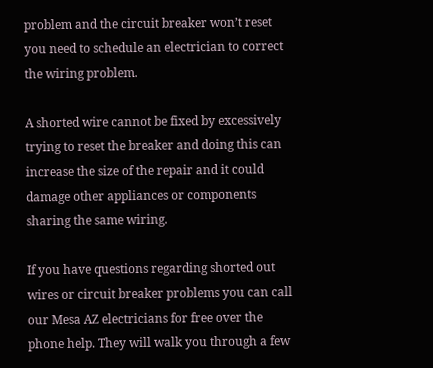problem and the circuit breaker won’t reset you need to schedule an electrician to correct the wiring problem.

A shorted wire cannot be fixed by excessively trying to reset the breaker and doing this can increase the size of the repair and it could damage other appliances or components sharing the same wiring.

If you have questions regarding shorted out wires or circuit breaker problems you can call our Mesa AZ electricians for free over the phone help. They will walk you through a few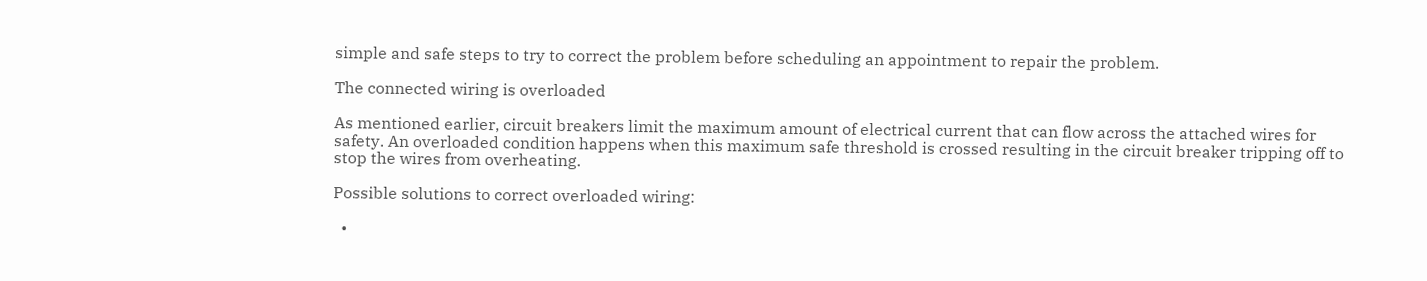simple and safe steps to try to correct the problem before scheduling an appointment to repair the problem.

The connected wiring is overloaded

As mentioned earlier, circuit breakers limit the maximum amount of electrical current that can flow across the attached wires for safety. An overloaded condition happens when this maximum safe threshold is crossed resulting in the circuit breaker tripping off to stop the wires from overheating.

Possible solutions to correct overloaded wiring:

  •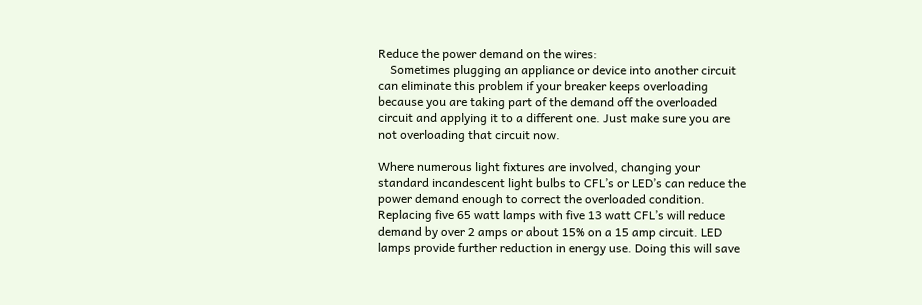Reduce the power demand on the wires:
    Sometimes plugging an appliance or device into another circuit can eliminate this problem if your breaker keeps overloading because you are taking part of the demand off the overloaded circuit and applying it to a different one. Just make sure you are not overloading that circuit now.

Where numerous light fixtures are involved, changing your standard incandescent light bulbs to CFL’s or LED’s can reduce the power demand enough to correct the overloaded condition. Replacing five 65 watt lamps with five 13 watt CFL’s will reduce demand by over 2 amps or about 15% on a 15 amp circuit. LED lamps provide further reduction in energy use. Doing this will save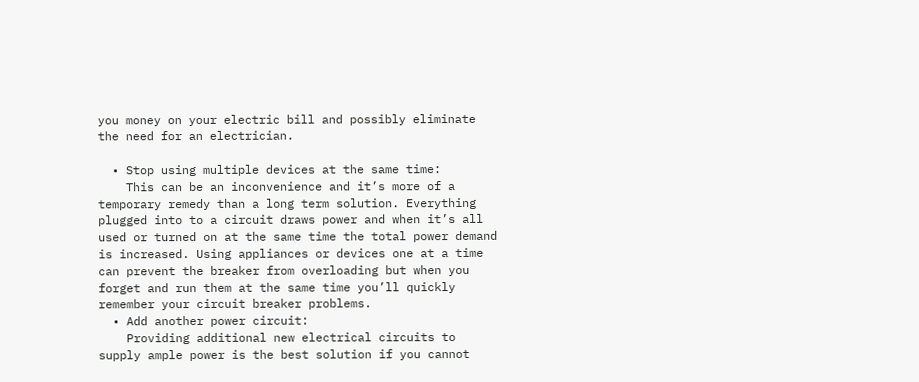you money on your electric bill and possibly eliminate the need for an electrician.

  • Stop using multiple devices at the same time:
    This can be an inconvenience and it’s more of a temporary remedy than a long term solution. Everything plugged into to a circuit draws power and when it’s all used or turned on at the same time the total power demand is increased. Using appliances or devices one at a time can prevent the breaker from overloading but when you forget and run them at the same time you’ll quickly remember your circuit breaker problems.
  • Add another power circuit:
    Providing additional new electrical circuits to supply ample power is the best solution if you cannot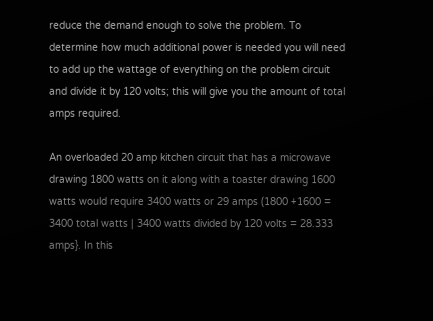reduce the demand enough to solve the problem. To determine how much additional power is needed you will need to add up the wattage of everything on the problem circuit and divide it by 120 volts; this will give you the amount of total amps required.

An overloaded 20 amp kitchen circuit that has a microwave drawing 1800 watts on it along with a toaster drawing 1600 watts would require 3400 watts or 29 amps (1800 +1600 = 3400 total watts | 3400 watts divided by 120 volts = 28.333 amps}. In this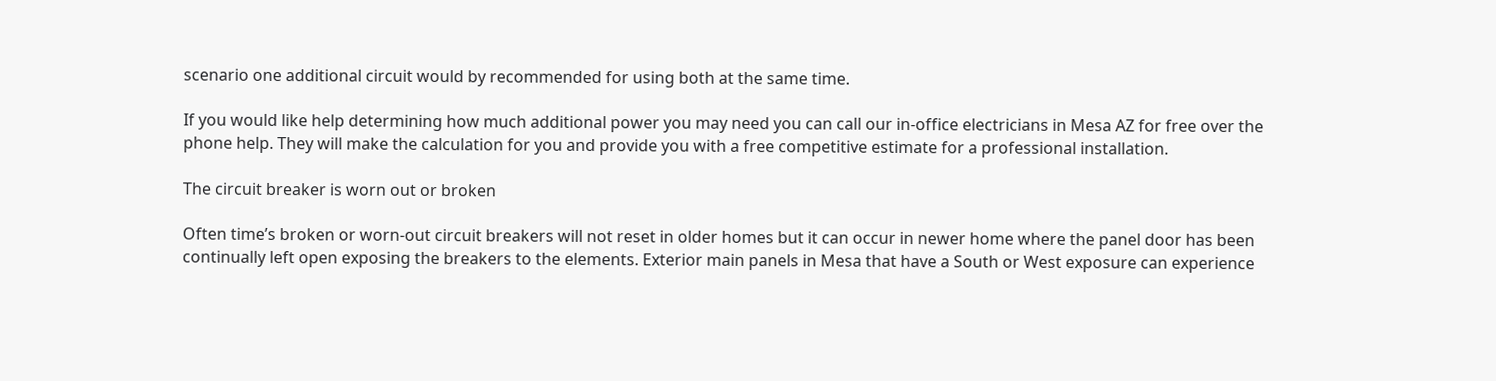scenario one additional circuit would by recommended for using both at the same time.

If you would like help determining how much additional power you may need you can call our in-office electricians in Mesa AZ for free over the phone help. They will make the calculation for you and provide you with a free competitive estimate for a professional installation.

The circuit breaker is worn out or broken

Often time’s broken or worn-out circuit breakers will not reset in older homes but it can occur in newer home where the panel door has been continually left open exposing the breakers to the elements. Exterior main panels in Mesa that have a South or West exposure can experience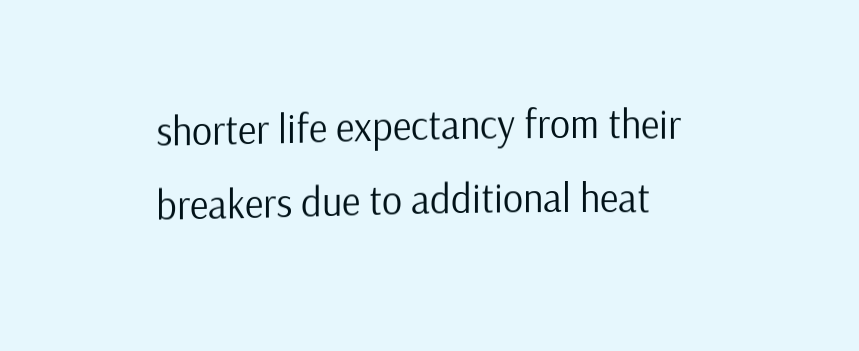shorter life expectancy from their breakers due to additional heat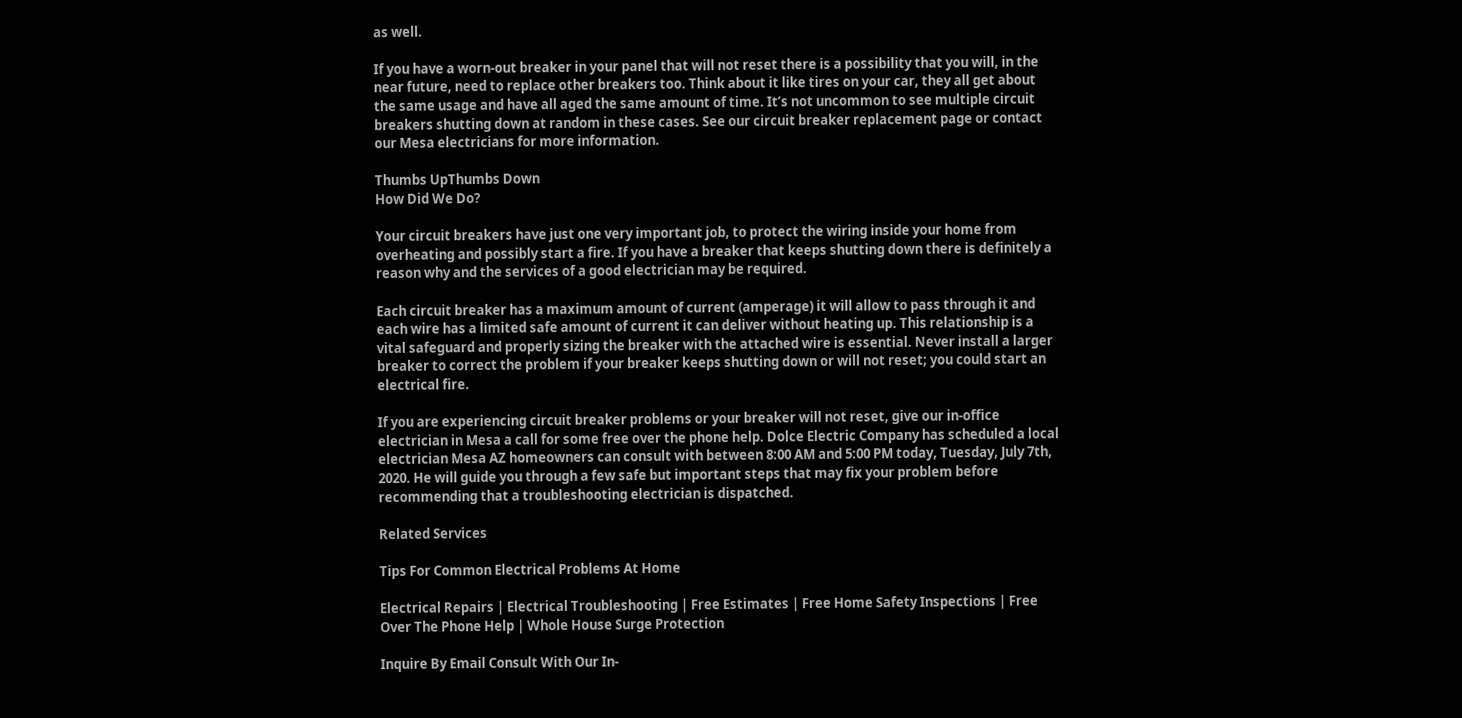as well.

If you have a worn-out breaker in your panel that will not reset there is a possibility that you will, in the near future, need to replace other breakers too. Think about it like tires on your car, they all get about the same usage and have all aged the same amount of time. It’s not uncommon to see multiple circuit breakers shutting down at random in these cases. See our circuit breaker replacement page or contact our Mesa electricians for more information.

Thumbs UpThumbs Down
How Did We Do?

Your circuit breakers have just one very important job, to protect the wiring inside your home from overheating and possibly start a fire. If you have a breaker that keeps shutting down there is definitely a reason why and the services of a good electrician may be required.

Each circuit breaker has a maximum amount of current (amperage) it will allow to pass through it and each wire has a limited safe amount of current it can deliver without heating up. This relationship is a vital safeguard and properly sizing the breaker with the attached wire is essential. Never install a larger breaker to correct the problem if your breaker keeps shutting down or will not reset; you could start an electrical fire.

If you are experiencing circuit breaker problems or your breaker will not reset, give our in-office electrician in Mesa a call for some free over the phone help. Dolce Electric Company has scheduled a local electrician Mesa AZ homeowners can consult with between 8:00 AM and 5:00 PM today, Tuesday, July 7th, 2020. He will guide you through a few safe but important steps that may fix your problem before recommending that a troubleshooting electrician is dispatched.

Related Services

Tips For Common Electrical Problems At Home

Electrical Repairs | Electrical Troubleshooting | Free Estimates | Free Home Safety Inspections | Free Over The Phone Help | Whole House Surge Protection

Inquire By Email Consult With Our In-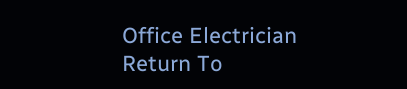Office Electrician Return To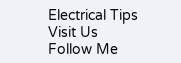Electrical Tips
Visit Us
Follow Me